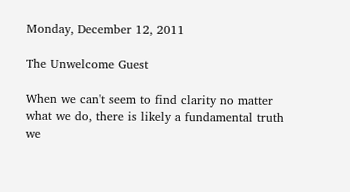Monday, December 12, 2011

The Unwelcome Guest

When we can't seem to find clarity no matter what we do, there is likely a fundamental truth we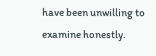have been unwilling to examine honestly.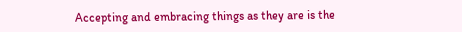Accepting and embracing things as they are is the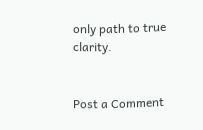only path to true clarity.


Post a Comment